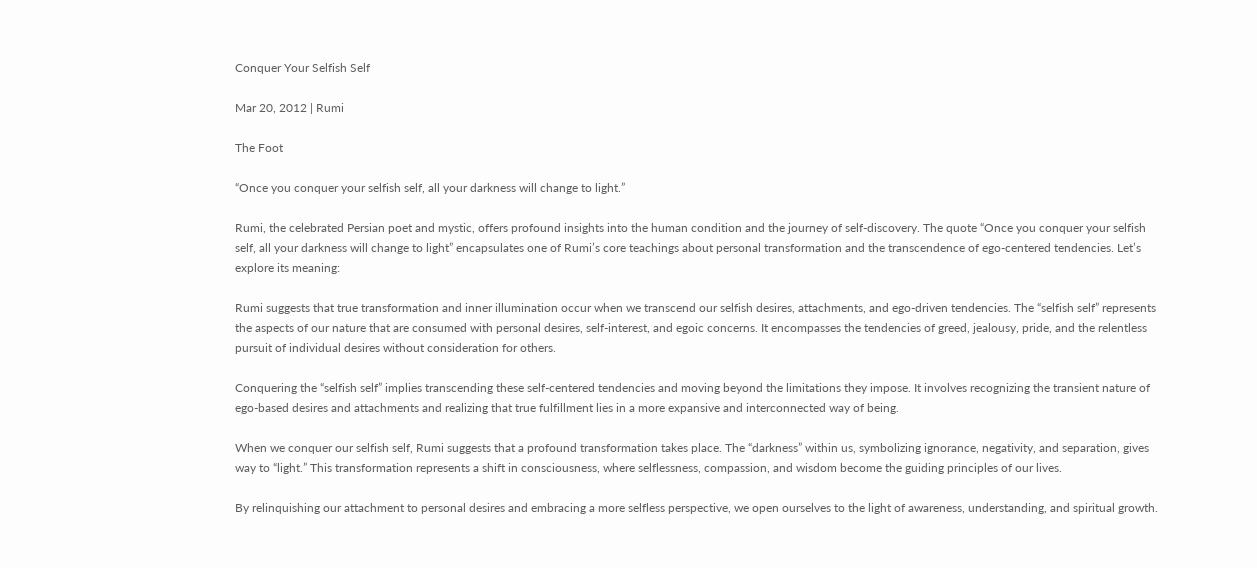Conquer Your Selfish Self

Mar 20, 2012 | Rumi

The Foot

“Once you conquer your selfish self, all your darkness will change to light.”

Rumi, the celebrated Persian poet and mystic, offers profound insights into the human condition and the journey of self-discovery. The quote “Once you conquer your selfish self, all your darkness will change to light” encapsulates one of Rumi’s core teachings about personal transformation and the transcendence of ego-centered tendencies. Let’s explore its meaning:

Rumi suggests that true transformation and inner illumination occur when we transcend our selfish desires, attachments, and ego-driven tendencies. The “selfish self” represents the aspects of our nature that are consumed with personal desires, self-interest, and egoic concerns. It encompasses the tendencies of greed, jealousy, pride, and the relentless pursuit of individual desires without consideration for others.

Conquering the “selfish self” implies transcending these self-centered tendencies and moving beyond the limitations they impose. It involves recognizing the transient nature of ego-based desires and attachments and realizing that true fulfillment lies in a more expansive and interconnected way of being.

When we conquer our selfish self, Rumi suggests that a profound transformation takes place. The “darkness” within us, symbolizing ignorance, negativity, and separation, gives way to “light.” This transformation represents a shift in consciousness, where selflessness, compassion, and wisdom become the guiding principles of our lives.

By relinquishing our attachment to personal desires and embracing a more selfless perspective, we open ourselves to the light of awareness, understanding, and spiritual growth.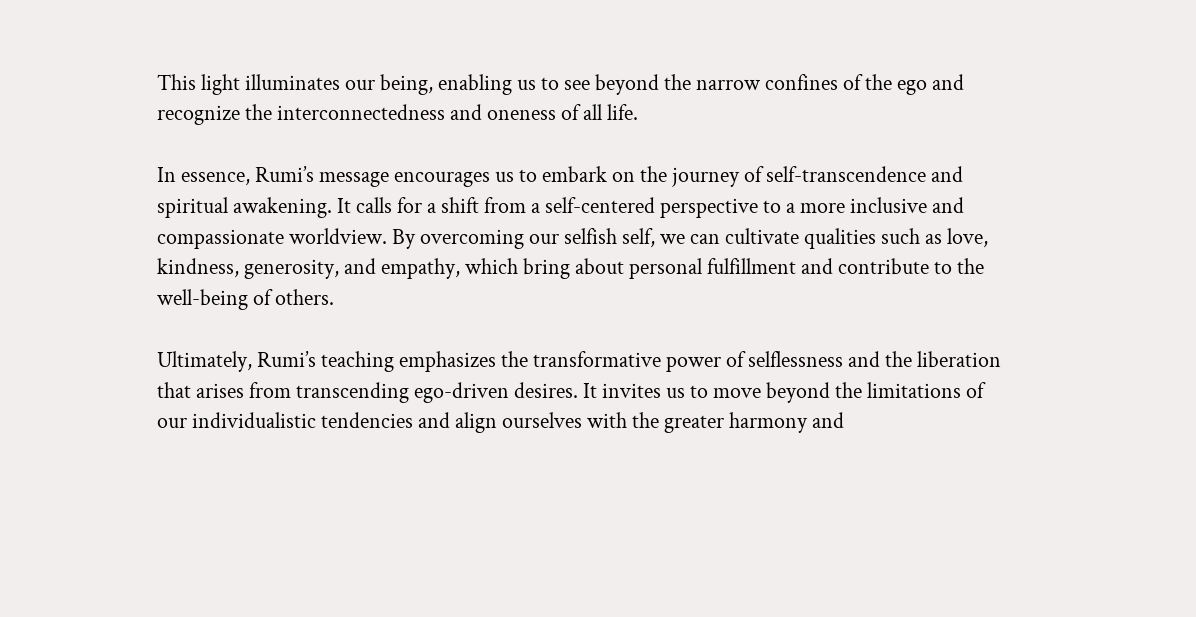This light illuminates our being, enabling us to see beyond the narrow confines of the ego and recognize the interconnectedness and oneness of all life.

In essence, Rumi’s message encourages us to embark on the journey of self-transcendence and spiritual awakening. It calls for a shift from a self-centered perspective to a more inclusive and compassionate worldview. By overcoming our selfish self, we can cultivate qualities such as love, kindness, generosity, and empathy, which bring about personal fulfillment and contribute to the well-being of others.

Ultimately, Rumi’s teaching emphasizes the transformative power of selflessness and the liberation that arises from transcending ego-driven desires. It invites us to move beyond the limitations of our individualistic tendencies and align ourselves with the greater harmony and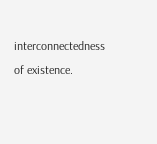interconnectedness of existence.